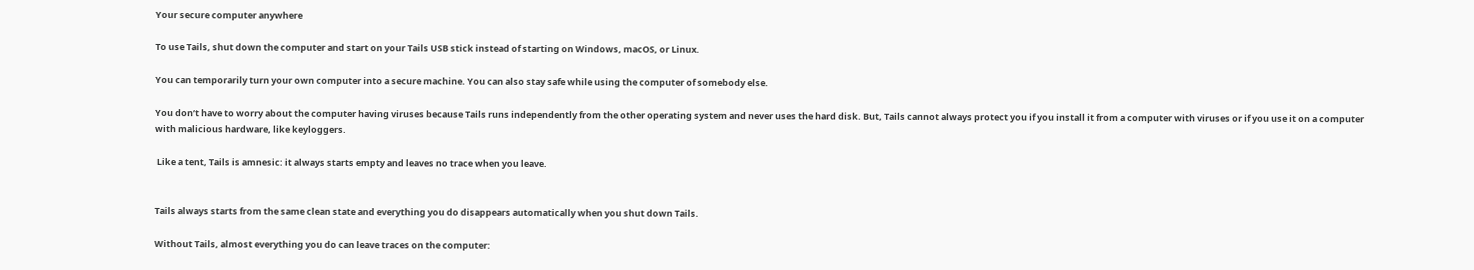Your secure computer anywhere

To use Tails, shut down the computer and start on your Tails USB stick instead of starting on Windows, macOS, or Linux.

You can temporarily turn your own computer into a secure machine. You can also stay safe while using the computer of somebody else.

You don’t have to worry about the computer having viruses because Tails runs independently from the other operating system and never uses the hard disk. But, Tails cannot always protect you if you install it from a computer with viruses or if you use it on a computer with malicious hardware, like keyloggers.

 Like a tent, Tails is amnesic: it always starts empty and leaves no trace when you leave.


Tails always starts from the same clean state and everything you do disappears automatically when you shut down Tails.

Without Tails, almost everything you do can leave traces on the computer: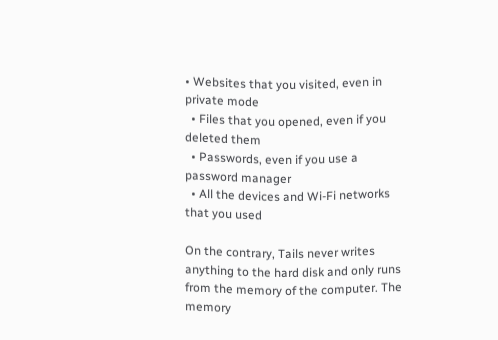• Websites that you visited, even in private mode
  • Files that you opened, even if you deleted them
  • Passwords, even if you use a password manager
  • All the devices and Wi-Fi networks that you used

On the contrary, Tails never writes anything to the hard disk and only runs from the memory of the computer. The memory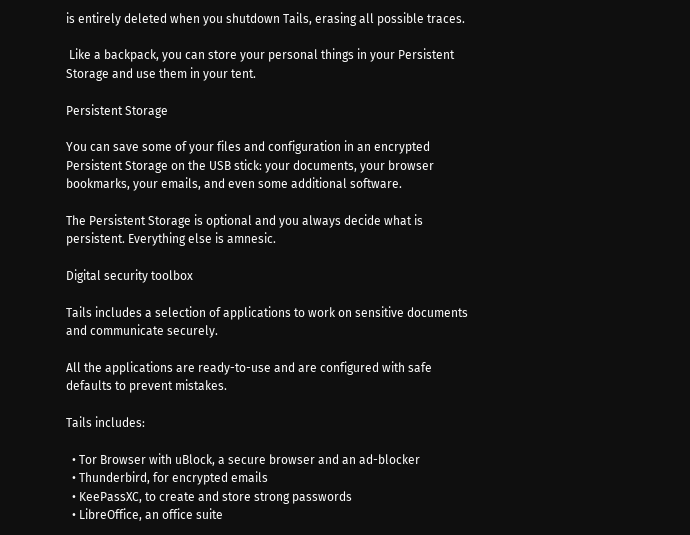is entirely deleted when you shutdown Tails, erasing all possible traces.

 Like a backpack, you can store your personal things in your Persistent Storage and use them in your tent.

Persistent Storage

You can save some of your files and configuration in an encrypted Persistent Storage on the USB stick: your documents, your browser bookmarks, your emails, and even some additional software.

The Persistent Storage is optional and you always decide what is persistent. Everything else is amnesic.

Digital security toolbox

Tails includes a selection of applications to work on sensitive documents and communicate securely.

All the applications are ready-to-use and are configured with safe defaults to prevent mistakes.

Tails includes:

  • Tor Browser with uBlock, a secure browser and an ad-blocker
  • Thunderbird, for encrypted emails
  • KeePassXC, to create and store strong passwords
  • LibreOffice, an office suite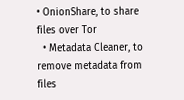• OnionShare, to share files over Tor
  • Metadata Cleaner, to remove metadata from files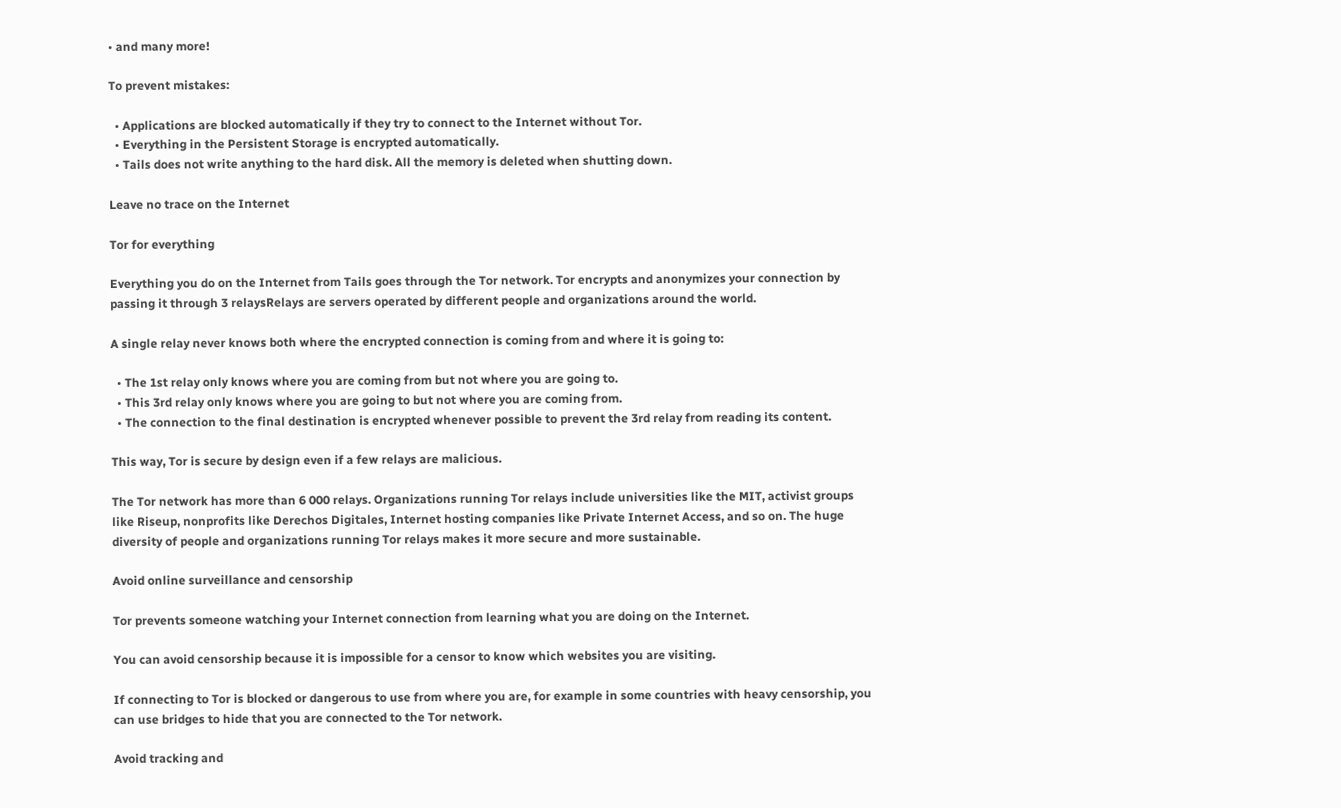• and many more!

To prevent mistakes:

  • Applications are blocked automatically if they try to connect to the Internet without Tor.
  • Everything in the Persistent Storage is encrypted automatically.
  • Tails does not write anything to the hard disk. All the memory is deleted when shutting down.

Leave no trace on the Internet

Tor for everything

Everything you do on the Internet from Tails goes through the Tor network. Tor encrypts and anonymizes your connection by passing it through 3 relaysRelays are servers operated by different people and organizations around the world.

A single relay never knows both where the encrypted connection is coming from and where it is going to:

  • The 1st relay only knows where you are coming from but not where you are going to.
  • This 3rd relay only knows where you are going to but not where you are coming from.
  • The connection to the final destination is encrypted whenever possible to prevent the 3rd relay from reading its content.

This way, Tor is secure by design even if a few relays are malicious.

The Tor network has more than 6 000 relays. Organizations running Tor relays include universities like the MIT, activist groups like Riseup, nonprofits like Derechos Digitales, Internet hosting companies like Private Internet Access, and so on. The huge diversity of people and organizations running Tor relays makes it more secure and more sustainable.

Avoid online surveillance and censorship

Tor prevents someone watching your Internet connection from learning what you are doing on the Internet.

You can avoid censorship because it is impossible for a censor to know which websites you are visiting.

If connecting to Tor is blocked or dangerous to use from where you are, for example in some countries with heavy censorship, you can use bridges to hide that you are connected to the Tor network.

Avoid tracking and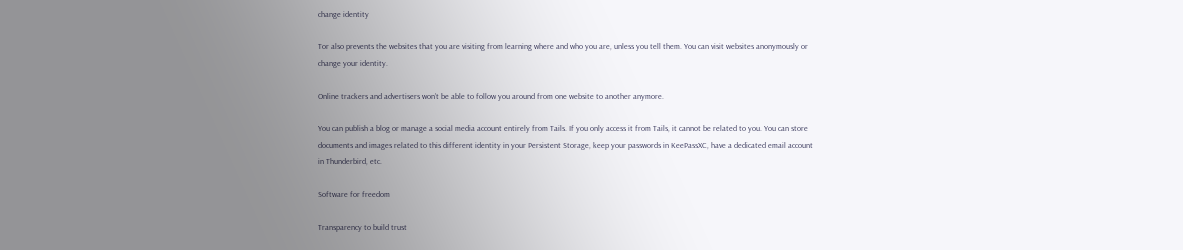change identity

Tor also prevents the websites that you are visiting from learning where and who you are, unless you tell them. You can visit websites anonymously or change your identity.

Online trackers and advertisers won’t be able to follow you around from one website to another anymore.

You can publish a blog or manage a social media account entirely from Tails. If you only access it from Tails, it cannot be related to you. You can store documents and images related to this different identity in your Persistent Storage, keep your passwords in KeePassXC, have a dedicated email account in Thunderbird, etc.

Software for freedom

Transparency to build trust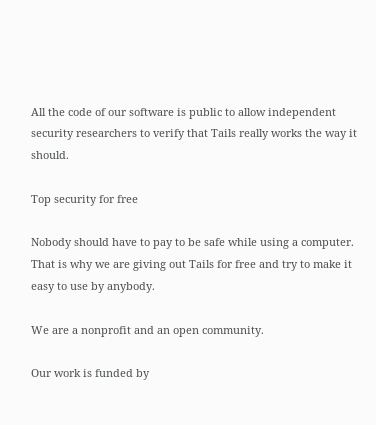All the code of our software is public to allow independent security researchers to verify that Tails really works the way it should.

Top security for free

Nobody should have to pay to be safe while using a computer. That is why we are giving out Tails for free and try to make it easy to use by anybody.

We are a nonprofit and an open community.

Our work is funded by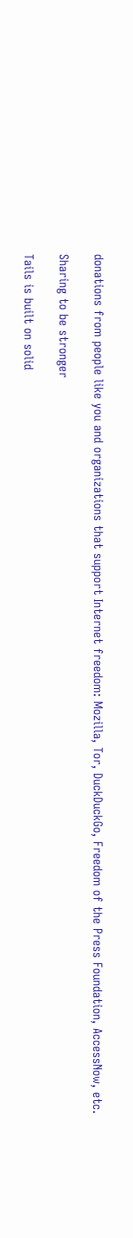donations from people like you and organizations that support Internet freedom: Mozilla, Tor, DuckDuckGo, Freedom of the Press Foundation, AccessNow, etc.

Sharing to be stronger

Tails is built on solid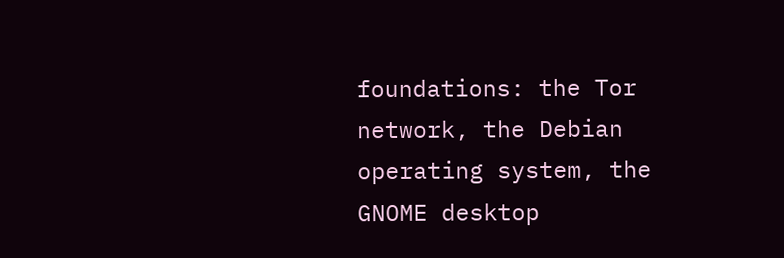foundations: the Tor network, the Debian operating system, the GNOME desktop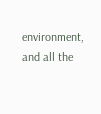environment, and all the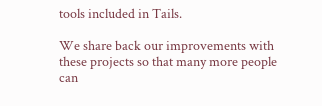tools included in Tails.

We share back our improvements with these projects so that many more people can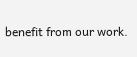benefit from our work.